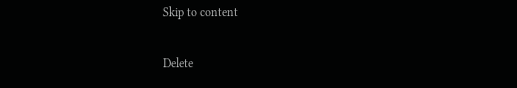Skip to content

Delete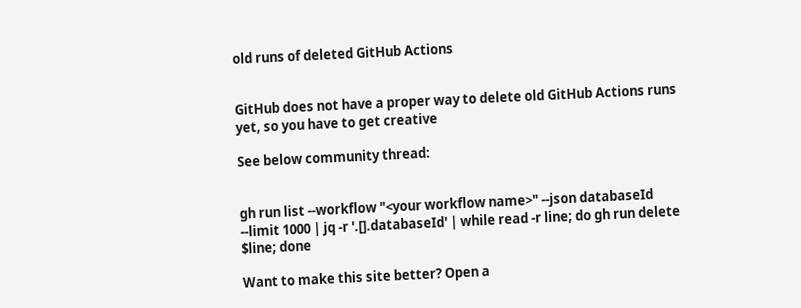old runs of deleted GitHub Actions


GitHub does not have a proper way to delete old GitHub Actions runs yet, so you have to get creative

See below community thread:


gh run list --workflow "<your workflow name>" --json databaseId --limit 1000 | jq -r '.[].databaseId' | while read -r line; do gh run delete $line; done

Want to make this site better? Open a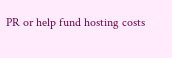PR or help fund hosting costs